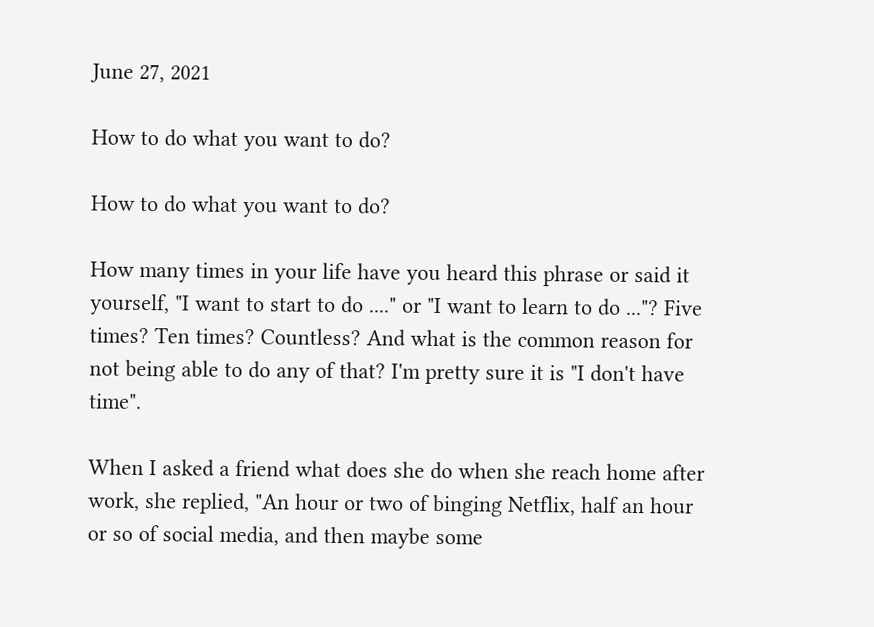June 27, 2021

How to do what you want to do?

How to do what you want to do?

How many times in your life have you heard this phrase or said it yourself, "I want to start to do ...." or "I want to learn to do ..."? Five times? Ten times? Countless? And what is the common reason for not being able to do any of that? I'm pretty sure it is "I don't have time".

When I asked a friend what does she do when she reach home after work, she replied, "An hour or two of binging Netflix, half an hour or so of social media, and then maybe some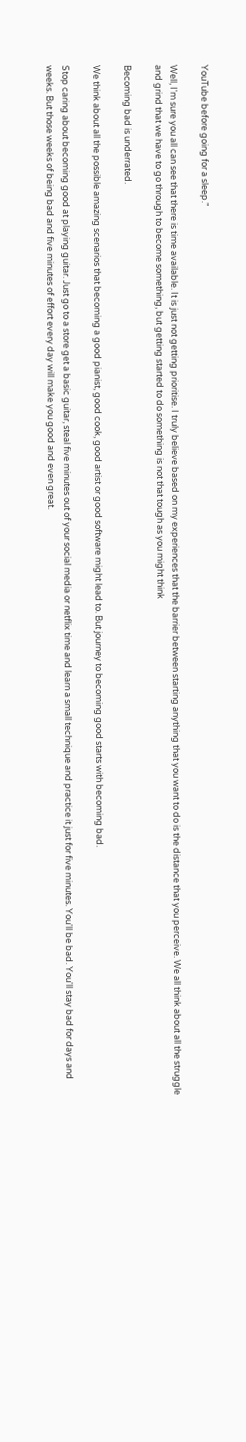YouTube before going for a sleep."

Well, I'm sure you all can see that there is time available. It is just not getting prioritise. I truly believe based on my experiences that the barrier between starting anything that you want to do is the distance that you perceive. We all think about all the struggle and grind that we have to go through to become something, but getting started to do something is not that tough as you might think

Becoming bad is underrated.

We think about all the possible amazing scenarios that becoming a good pianist, good cook, good artist or good software might lead to. But journey to becoming good starts with becoming bad.

Stop caring about becoming good at playing guitar. Just go to a store get a basic guitar, steal five minutes out of your social media or netflix time and learn a small technique and practice it just for five minutes. You'll be bad. You'll stay bad for days and weeks. But those weeks of being bad and five minutes of effort every day will make you good and even great.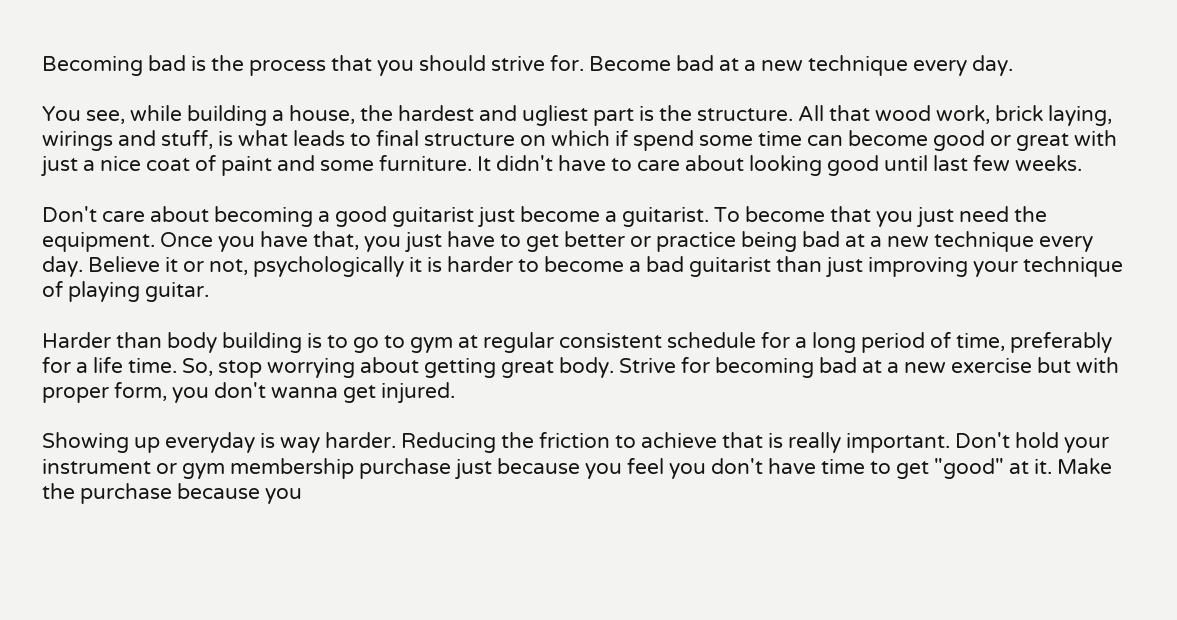Becoming bad is the process that you should strive for. Become bad at a new technique every day.

You see, while building a house, the hardest and ugliest part is the structure. All that wood work, brick laying, wirings and stuff, is what leads to final structure on which if spend some time can become good or great with just a nice coat of paint and some furniture. It didn't have to care about looking good until last few weeks.

Don't care about becoming a good guitarist just become a guitarist. To become that you just need the equipment. Once you have that, you just have to get better or practice being bad at a new technique every day. Believe it or not, psychologically it is harder to become a bad guitarist than just improving your technique of playing guitar.

Harder than body building is to go to gym at regular consistent schedule for a long period of time, preferably for a life time. So, stop worrying about getting great body. Strive for becoming bad at a new exercise but with proper form, you don't wanna get injured.

Showing up everyday is way harder. Reducing the friction to achieve that is really important. Don't hold your instrument or gym membership purchase just because you feel you don't have time to get "good" at it. Make the purchase because you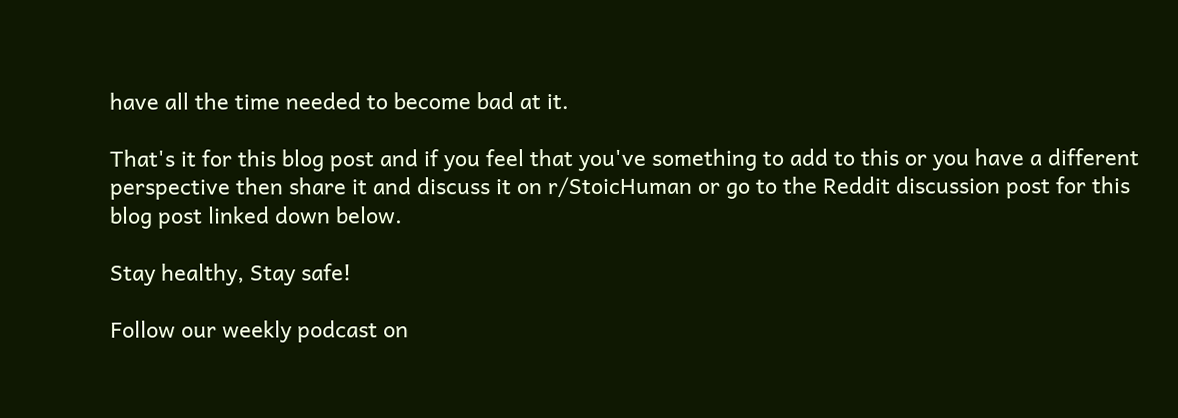have all the time needed to become bad at it.

That's it for this blog post and if you feel that you've something to add to this or you have a different perspective then share it and discuss it on r/StoicHuman or go to the Reddit discussion post for this blog post linked down below.

Stay healthy, Stay safe!

Follow our weekly podcast on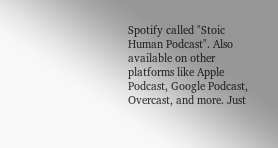Spotify called "Stoic Human Podcast". Also available on other platforms like Apple Podcast, Google Podcast, Overcast, and more. Just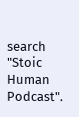search "Stoic Human Podcast".